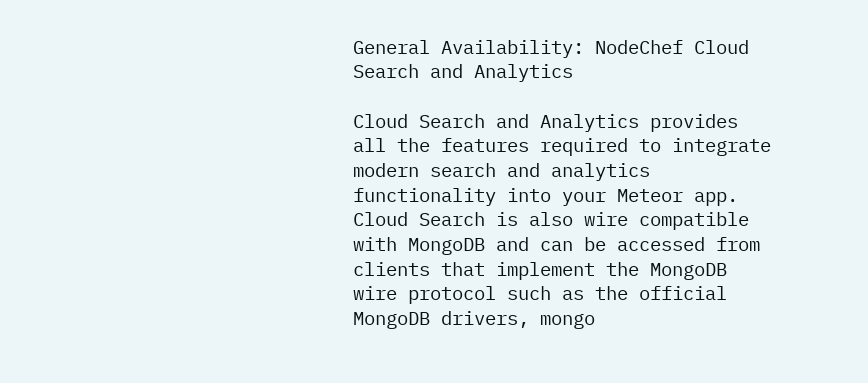General Availability: NodeChef Cloud Search and Analytics

Cloud Search and Analytics provides all the features required to integrate modern search and analytics functionality into your Meteor app. Cloud Search is also wire compatible with MongoDB and can be accessed from clients that implement the MongoDB wire protocol such as the official MongoDB drivers, mongo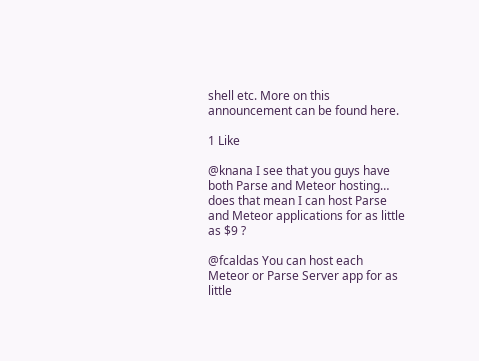shell etc. More on this announcement can be found here.

1 Like

@knana I see that you guys have both Parse and Meteor hosting… does that mean I can host Parse and Meteor applications for as little as $9 ?

@fcaldas You can host each Meteor or Parse Server app for as little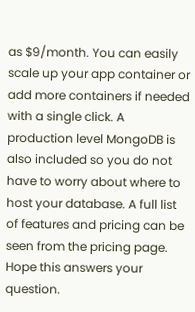as $9/month. You can easily scale up your app container or add more containers if needed with a single click. A production level MongoDB is also included so you do not have to worry about where to host your database. A full list of features and pricing can be seen from the pricing page. Hope this answers your question.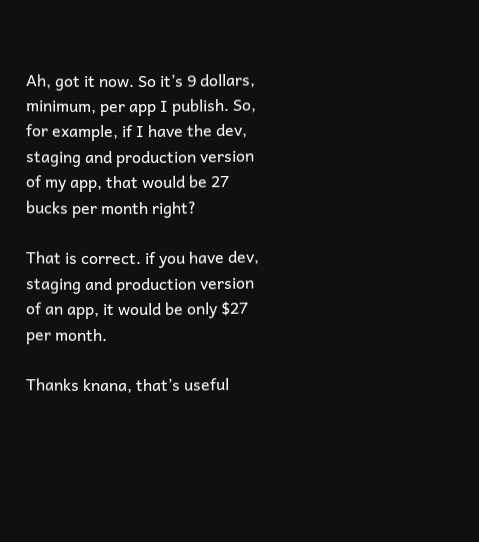Ah, got it now. So it’s 9 dollars, minimum, per app I publish. So, for example, if I have the dev, staging and production version of my app, that would be 27 bucks per month right?

That is correct. if you have dev, staging and production version of an app, it would be only $27 per month.

Thanks knana, that’s useful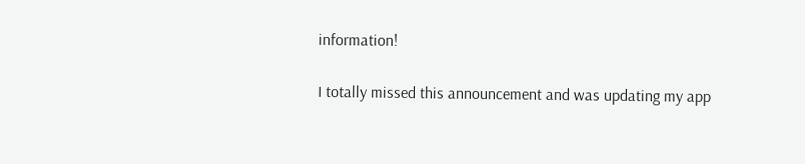information!

I totally missed this announcement and was updating my app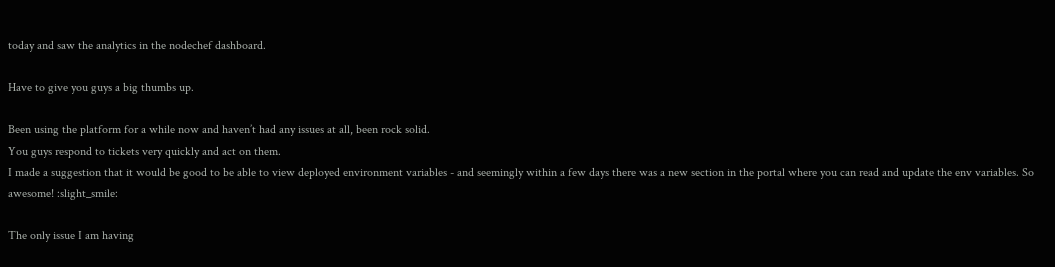today and saw the analytics in the nodechef dashboard.

Have to give you guys a big thumbs up.

Been using the platform for a while now and haven’t had any issues at all, been rock solid.
You guys respond to tickets very quickly and act on them.
I made a suggestion that it would be good to be able to view deployed environment variables - and seemingly within a few days there was a new section in the portal where you can read and update the env variables. So awesome! :slight_smile:

The only issue I am having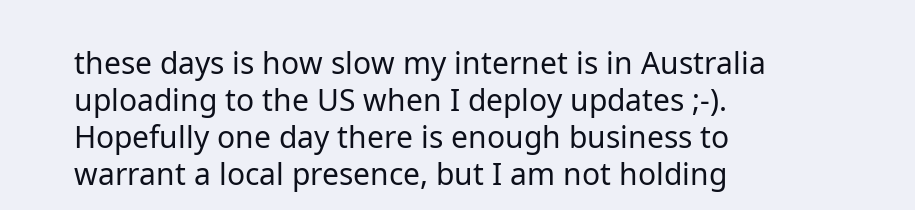these days is how slow my internet is in Australia uploading to the US when I deploy updates ;-). Hopefully one day there is enough business to warrant a local presence, but I am not holding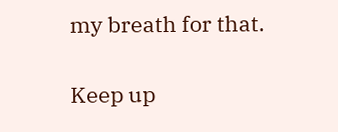my breath for that.

Keep up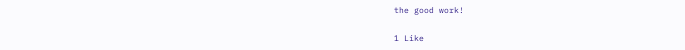the good work!

1 Like